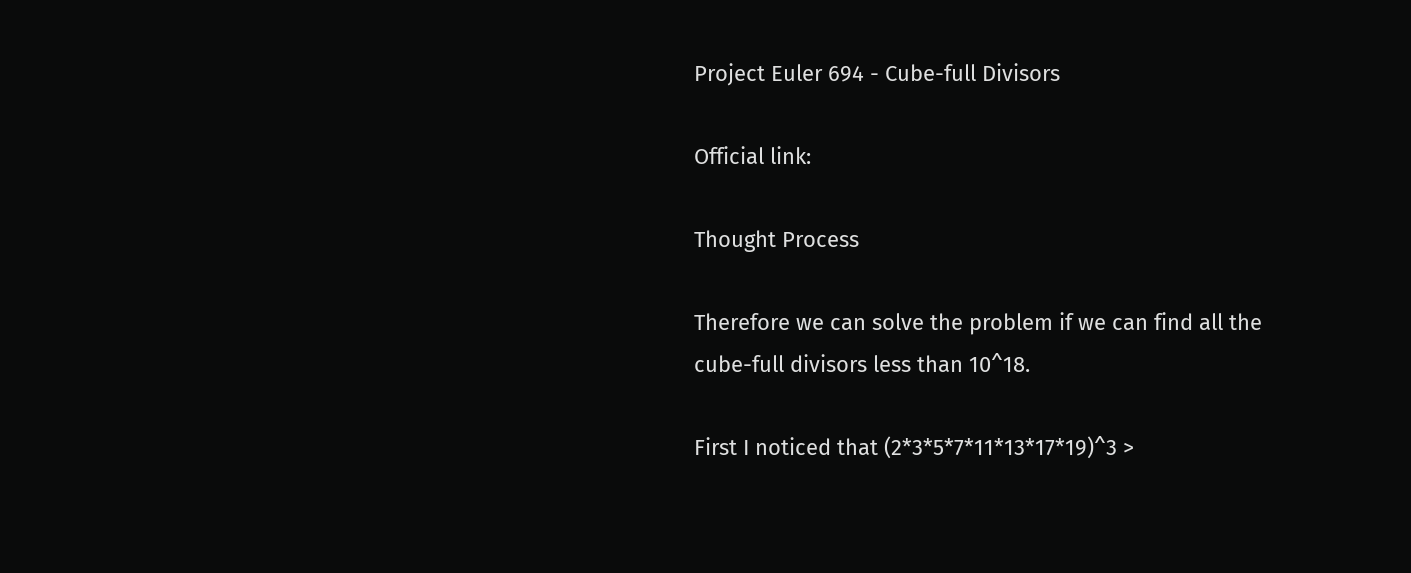Project Euler 694 - Cube-full Divisors

Official link:

Thought Process

Therefore we can solve the problem if we can find all the cube-full divisors less than 10^18.

First I noticed that (2*3*5*7*11*13*17*19)^3 >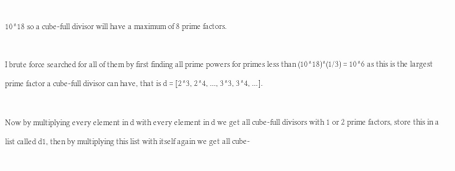10^18 so a cube-full divisor will have a maximum of 8 prime factors.

I brute force searched for all of them by first finding all prime powers for primes less than (10^18)^(1/3) = 10^6 as this is the largest prime factor a cube-full divisor can have, that is d = [2^3, 2^4, ..., 3^3, 3^4, ...].

Now by multiplying every element in d with every element in d we get all cube-full divisors with 1 or 2 prime factors, store this in a list called d1, then by multiplying this list with itself again we get all cube-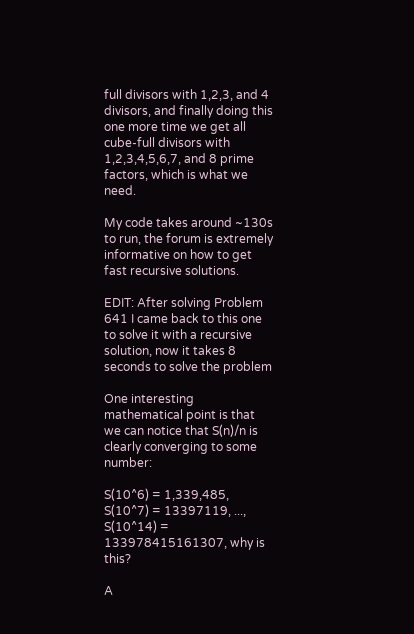full divisors with 1,2,3, and 4 divisors, and finally doing this one more time we get all cube-full divisors with 1,2,3,4,5,6,7, and 8 prime factors, which is what we need.

My code takes around ~130s to run, the forum is extremely informative on how to get fast recursive solutions.

EDIT: After solving Problem 641 I came back to this one to solve it with a recursive solution, now it takes 8 seconds to solve the problem

One interesting mathematical point is that we can notice that S(n)/n is clearly converging to some number:

S(10^6) = 1,339,485, S(10^7) = 13397119, ..., S(10^14) = 133978415161307, why is this?

A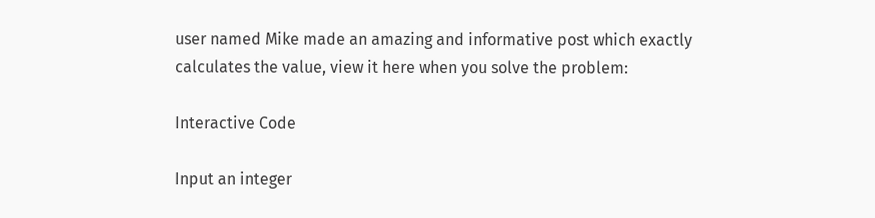user named Mike made an amazing and informative post which exactly calculates the value, view it here when you solve the problem:

Interactive Code

Input an integer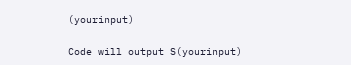(yourinput)

Code will output S(yourinput)